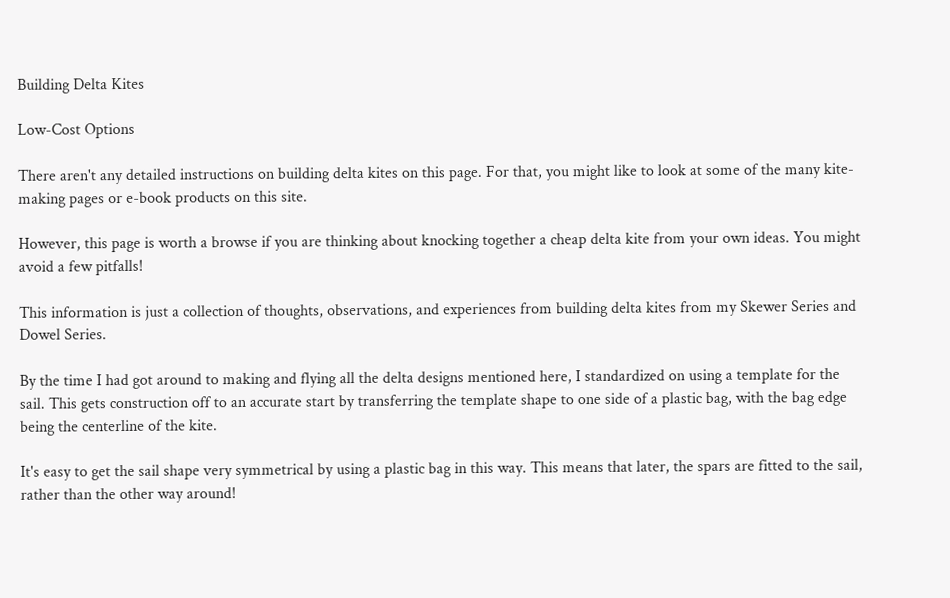Building Delta Kites

Low-Cost Options

There aren't any detailed instructions on building delta kites on this page. For that, you might like to look at some of the many kite-making pages or e-book products on this site.

However, this page is worth a browse if you are thinking about knocking together a cheap delta kite from your own ideas. You might avoid a few pitfalls!

This information is just a collection of thoughts, observations, and experiences from building delta kites from my Skewer Series and Dowel Series.

By the time I had got around to making and flying all the delta designs mentioned here, I standardized on using a template for the sail. This gets construction off to an accurate start by transferring the template shape to one side of a plastic bag, with the bag edge being the centerline of the kite.

It's easy to get the sail shape very symmetrical by using a plastic bag in this way. This means that later, the spars are fitted to the sail, rather than the other way around!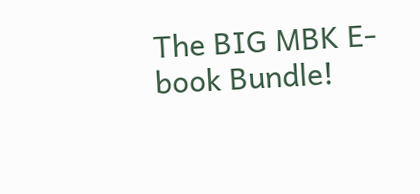The BIG MBK E-book Bundle!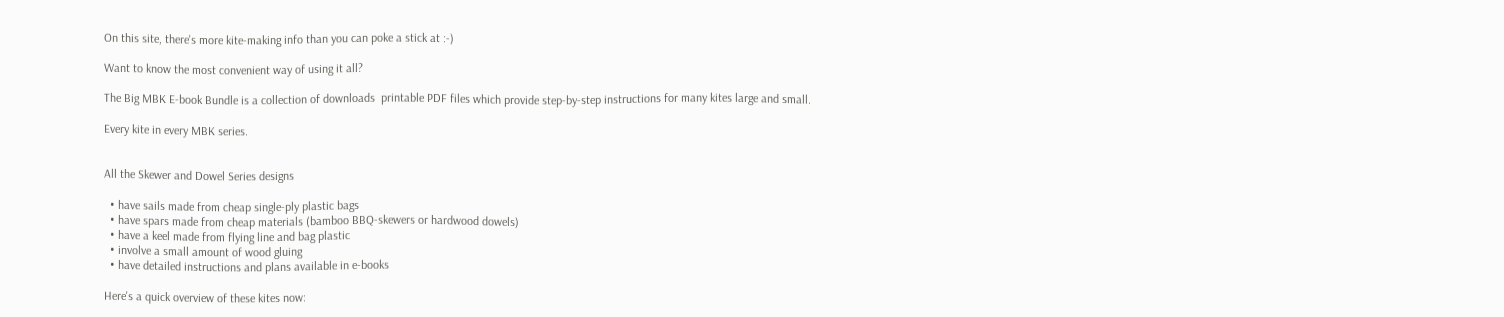On this site, there's more kite-making info than you can poke a stick at :-)

Want to know the most convenient way of using it all?

The Big MBK E-book Bundle is a collection of downloads  printable PDF files which provide step-by-step instructions for many kites large and small.

Every kite in every MBK series.


All the Skewer and Dowel Series designs

  • have sails made from cheap single-ply plastic bags
  • have spars made from cheap materials (bamboo BBQ-skewers or hardwood dowels)
  • have a keel made from flying line and bag plastic
  • involve a small amount of wood gluing
  • have detailed instructions and plans available in e-books

Here's a quick overview of these kites now: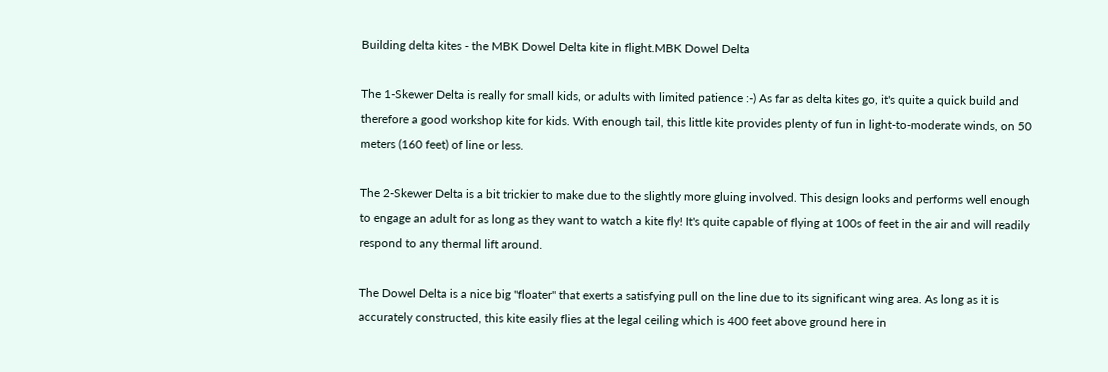Building delta kites - the MBK Dowel Delta kite in flight.MBK Dowel Delta

The 1-Skewer Delta is really for small kids, or adults with limited patience :-) As far as delta kites go, it's quite a quick build and therefore a good workshop kite for kids. With enough tail, this little kite provides plenty of fun in light-to-moderate winds, on 50 meters (160 feet) of line or less.

The 2-Skewer Delta is a bit trickier to make due to the slightly more gluing involved. This design looks and performs well enough to engage an adult for as long as they want to watch a kite fly! It's quite capable of flying at 100s of feet in the air and will readily respond to any thermal lift around.

The Dowel Delta is a nice big "floater" that exerts a satisfying pull on the line due to its significant wing area. As long as it is accurately constructed, this kite easily flies at the legal ceiling which is 400 feet above ground here in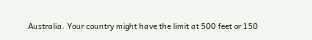Australia. Your country might have the limit at 500 feet or 150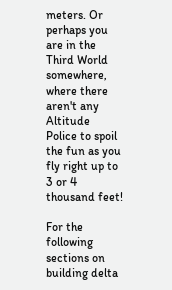meters. Or perhaps you are in the Third World somewhere, where there aren't any Altitude Police to spoil the fun as you fly right up to 3 or 4 thousand feet!

For the following sections on building delta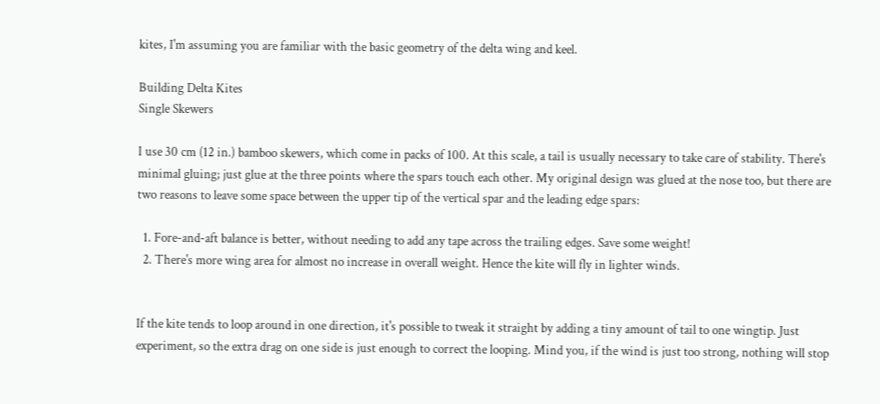kites, I'm assuming you are familiar with the basic geometry of the delta wing and keel.

Building Delta Kites
Single Skewers

I use 30 cm (12 in.) bamboo skewers, which come in packs of 100. At this scale, a tail is usually necessary to take care of stability. There's minimal gluing; just glue at the three points where the spars touch each other. My original design was glued at the nose too, but there are two reasons to leave some space between the upper tip of the vertical spar and the leading edge spars:

  1. Fore-and-aft balance is better, without needing to add any tape across the trailing edges. Save some weight!
  2. There's more wing area for almost no increase in overall weight. Hence the kite will fly in lighter winds.


If the kite tends to loop around in one direction, it's possible to tweak it straight by adding a tiny amount of tail to one wingtip. Just experiment, so the extra drag on one side is just enough to correct the looping. Mind you, if the wind is just too strong, nothing will stop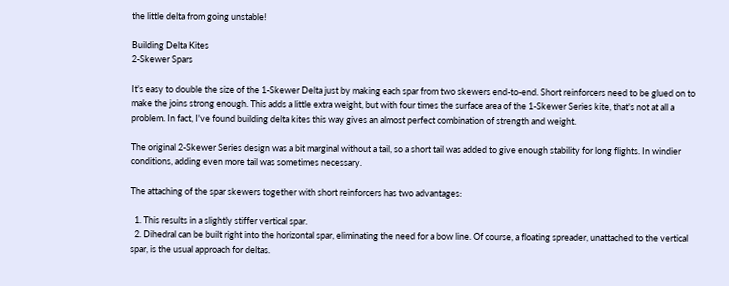the little delta from going unstable!

Building Delta Kites
2-Skewer Spars

It's easy to double the size of the 1-Skewer Delta just by making each spar from two skewers end-to-end. Short reinforcers need to be glued on to make the joins strong enough. This adds a little extra weight, but with four times the surface area of the 1-Skewer Series kite, that's not at all a problem. In fact, I've found building delta kites this way gives an almost perfect combination of strength and weight.

The original 2-Skewer Series design was a bit marginal without a tail, so a short tail was added to give enough stability for long flights. In windier conditions, adding even more tail was sometimes necessary.

The attaching of the spar skewers together with short reinforcers has two advantages:

  1. This results in a slightly stiffer vertical spar.
  2. Dihedral can be built right into the horizontal spar, eliminating the need for a bow line. Of course, a floating spreader, unattached to the vertical spar, is the usual approach for deltas.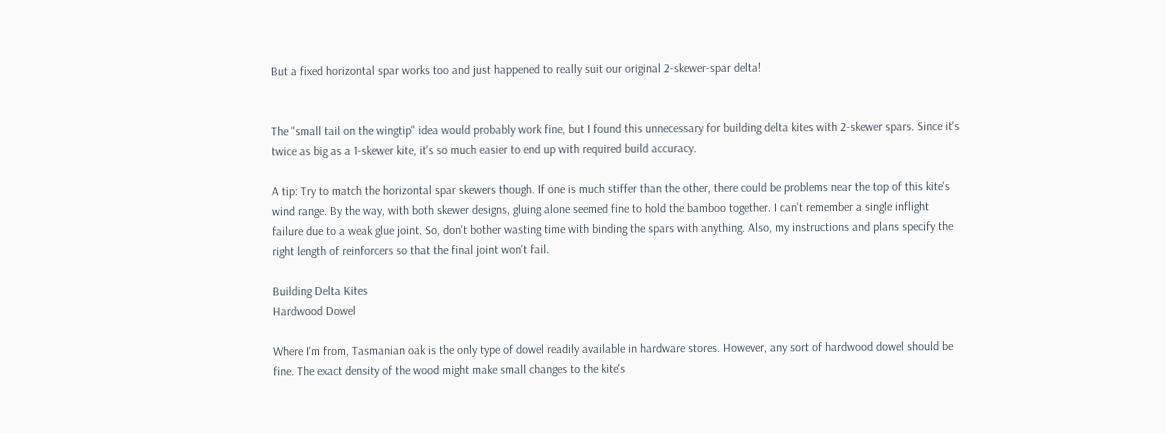But a fixed horizontal spar works too and just happened to really suit our original 2-skewer-spar delta!


The "small tail on the wingtip" idea would probably work fine, but I found this unnecessary for building delta kites with 2-skewer spars. Since it's twice as big as a 1-skewer kite, it's so much easier to end up with required build accuracy.

A tip: Try to match the horizontal spar skewers though. If one is much stiffer than the other, there could be problems near the top of this kite's wind range. By the way, with both skewer designs, gluing alone seemed fine to hold the bamboo together. I can't remember a single inflight failure due to a weak glue joint. So, don't bother wasting time with binding the spars with anything. Also, my instructions and plans specify the right length of reinforcers so that the final joint won't fail.

Building Delta Kites
Hardwood Dowel

Where I'm from, Tasmanian oak is the only type of dowel readily available in hardware stores. However, any sort of hardwood dowel should be fine. The exact density of the wood might make small changes to the kite's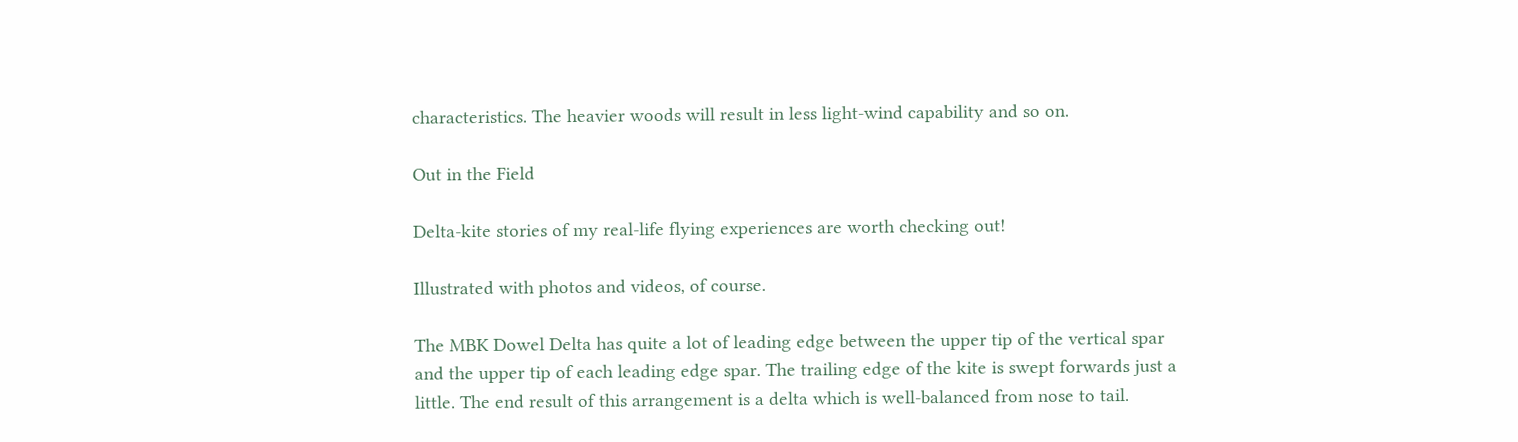characteristics. The heavier woods will result in less light-wind capability and so on.

Out in the Field

Delta-kite stories of my real-life flying experiences are worth checking out!

Illustrated with photos and videos, of course.

The MBK Dowel Delta has quite a lot of leading edge between the upper tip of the vertical spar and the upper tip of each leading edge spar. The trailing edge of the kite is swept forwards just a little. The end result of this arrangement is a delta which is well-balanced from nose to tail.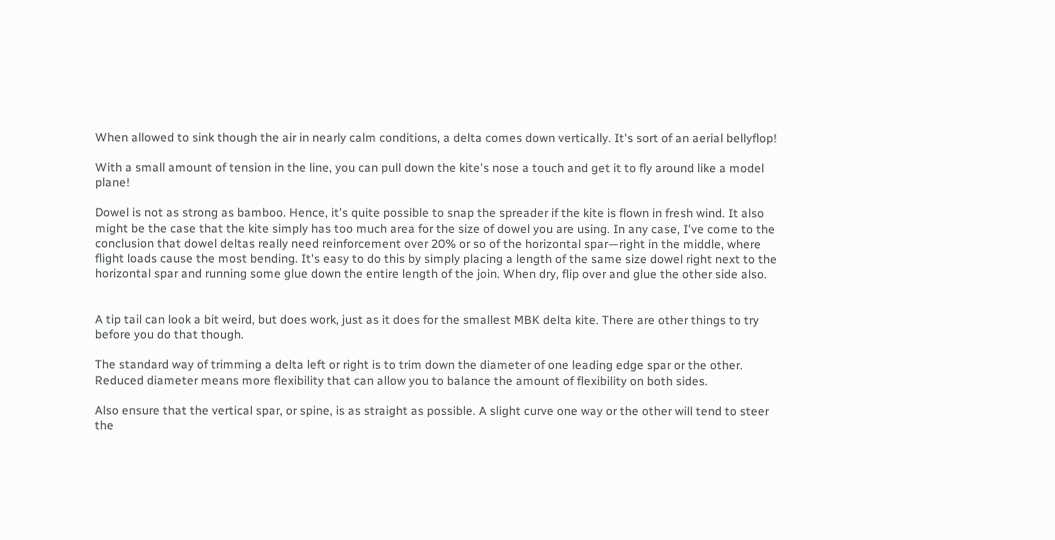When allowed to sink though the air in nearly calm conditions, a delta comes down vertically. It's sort of an aerial bellyflop!

With a small amount of tension in the line, you can pull down the kite's nose a touch and get it to fly around like a model plane!

Dowel is not as strong as bamboo. Hence, it's quite possible to snap the spreader if the kite is flown in fresh wind. It also might be the case that the kite simply has too much area for the size of dowel you are using. In any case, I've come to the conclusion that dowel deltas really need reinforcement over 20% or so of the horizontal spar—right in the middle, where flight loads cause the most bending. It's easy to do this by simply placing a length of the same size dowel right next to the horizontal spar and running some glue down the entire length of the join. When dry, flip over and glue the other side also.


A tip tail can look a bit weird, but does work, just as it does for the smallest MBK delta kite. There are other things to try before you do that though.

The standard way of trimming a delta left or right is to trim down the diameter of one leading edge spar or the other. Reduced diameter means more flexibility that can allow you to balance the amount of flexibility on both sides.

Also ensure that the vertical spar, or spine, is as straight as possible. A slight curve one way or the other will tend to steer the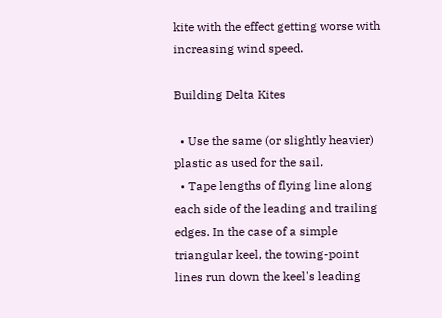kite with the effect getting worse with increasing wind speed.

Building Delta Kites

  • Use the same (or slightly heavier) plastic as used for the sail.
  • Tape lengths of flying line along each side of the leading and trailing edges. In the case of a simple triangular keel, the towing-point lines run down the keel's leading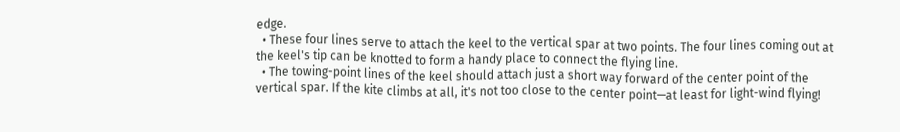edge.
  • These four lines serve to attach the keel to the vertical spar at two points. The four lines coming out at the keel's tip can be knotted to form a handy place to connect the flying line.
  • The towing-point lines of the keel should attach just a short way forward of the center point of the vertical spar. If the kite climbs at all, it's not too close to the center point—at least for light-wind flying!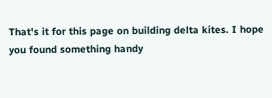That's it for this page on building delta kites. I hope you found something handy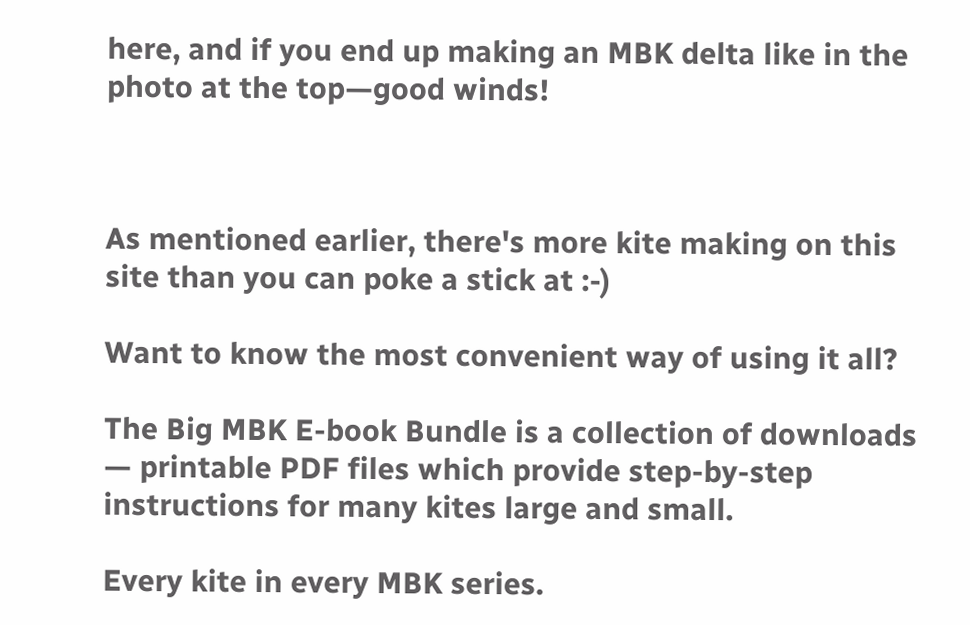here, and if you end up making an MBK delta like in the photo at the top—good winds!



As mentioned earlier, there's more kite making on this site than you can poke a stick at :-)

Want to know the most convenient way of using it all?

The Big MBK E-book Bundle is a collection of downloads — printable PDF files which provide step-by-step instructions for many kites large and small.

Every kite in every MBK series.